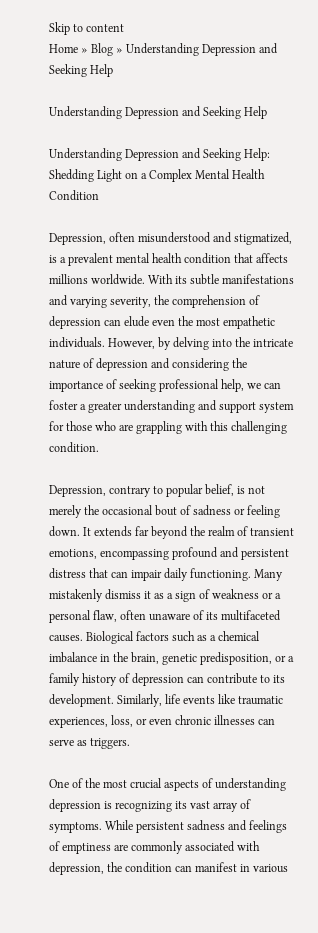Skip to content
Home » Blog » Understanding Depression and Seeking Help

Understanding Depression and Seeking Help

Understanding Depression and Seeking Help: Shedding Light on a Complex Mental Health Condition

Depression, often misunderstood and stigmatized, is a prevalent mental health condition that affects millions worldwide. With its subtle manifestations and varying severity, the comprehension of depression can elude even the most empathetic individuals. However, by delving into the intricate nature of depression and considering the importance of seeking professional help, we can foster a greater understanding and support system for those who are grappling with this challenging condition.

Depression, contrary to popular belief, is not merely the occasional bout of sadness or feeling down. It extends far beyond the realm of transient emotions, encompassing profound and persistent distress that can impair daily functioning. Many mistakenly dismiss it as a sign of weakness or a personal flaw, often unaware of its multifaceted causes. Biological factors such as a chemical imbalance in the brain, genetic predisposition, or a family history of depression can contribute to its development. Similarly, life events like traumatic experiences, loss, or even chronic illnesses can serve as triggers.

One of the most crucial aspects of understanding depression is recognizing its vast array of symptoms. While persistent sadness and feelings of emptiness are commonly associated with depression, the condition can manifest in various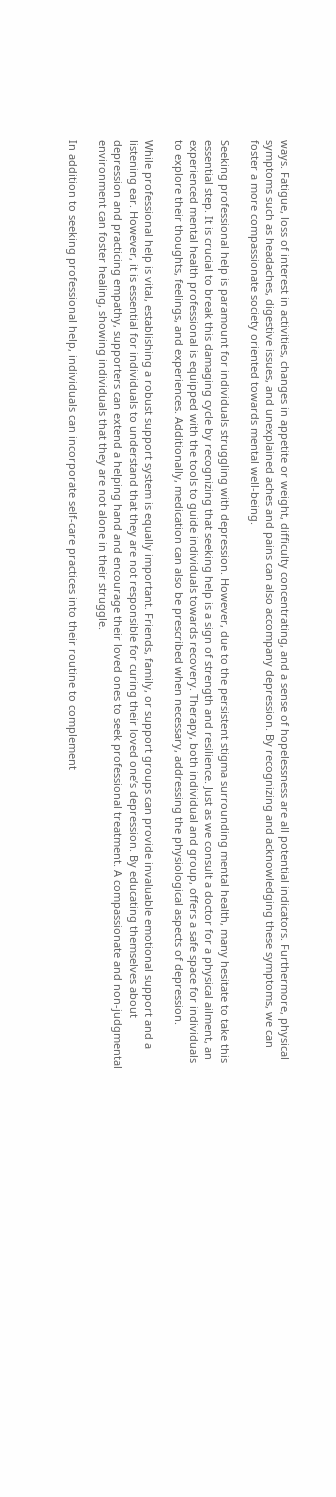ways. Fatigue, loss of interest in activities, changes in appetite or weight, difficulty concentrating, and a sense of hopelessness are all potential indicators. Furthermore, physical symptoms such as headaches, digestive issues, and unexplained aches and pains can also accompany depression. By recognizing and acknowledging these symptoms, we can foster a more compassionate society oriented towards mental well-being.

Seeking professional help is paramount for individuals struggling with depression. However, due to the persistent stigma surrounding mental health, many hesitate to take this essential step. It is crucial to break this damaging cycle by recognizing that seeking help is a sign of strength and resilience. Just as we consult a doctor for a physical ailment, an experienced mental health professional is equipped with the tools to guide individuals towards recovery. Therapy, both individual and group, offers a safe space for individuals to explore their thoughts, feelings, and experiences. Additionally, medication can also be prescribed when necessary, addressing the physiological aspects of depression.

While professional help is vital, establishing a robust support system is equally important. Friends, family, or support groups can provide invaluable emotional support and a listening ear. However, it is essential for individuals to understand that they are not responsible for curing their loved one’s depression. By educating themselves about depression and practicing empathy, supporters can extend a helping hand and encourage their loved ones to seek professional treatment. A compassionate and non-judgmental environment can foster healing, showing individuals that they are not alone in their struggle.

In addition to seeking professional help, individuals can incorporate self-care practices into their routine to complement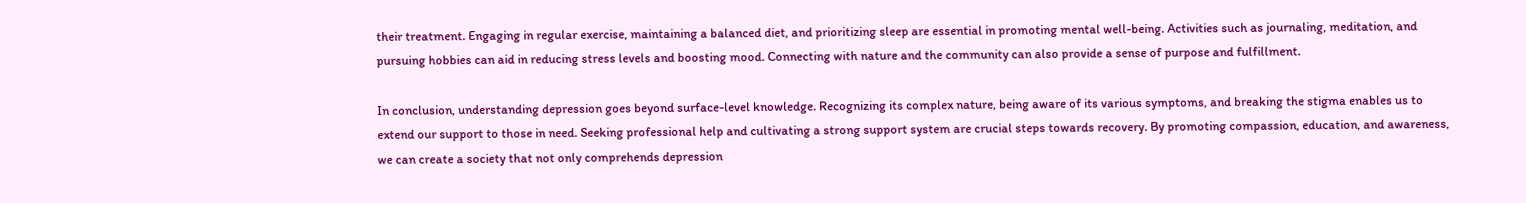their treatment. Engaging in regular exercise, maintaining a balanced diet, and prioritizing sleep are essential in promoting mental well-being. Activities such as journaling, meditation, and pursuing hobbies can aid in reducing stress levels and boosting mood. Connecting with nature and the community can also provide a sense of purpose and fulfillment.

In conclusion, understanding depression goes beyond surface-level knowledge. Recognizing its complex nature, being aware of its various symptoms, and breaking the stigma enables us to extend our support to those in need. Seeking professional help and cultivating a strong support system are crucial steps towards recovery. By promoting compassion, education, and awareness, we can create a society that not only comprehends depression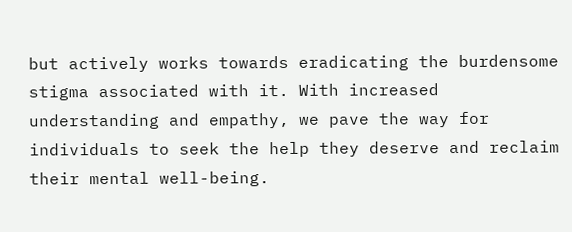but actively works towards eradicating the burdensome stigma associated with it. With increased understanding and empathy, we pave the way for individuals to seek the help they deserve and reclaim their mental well-being.